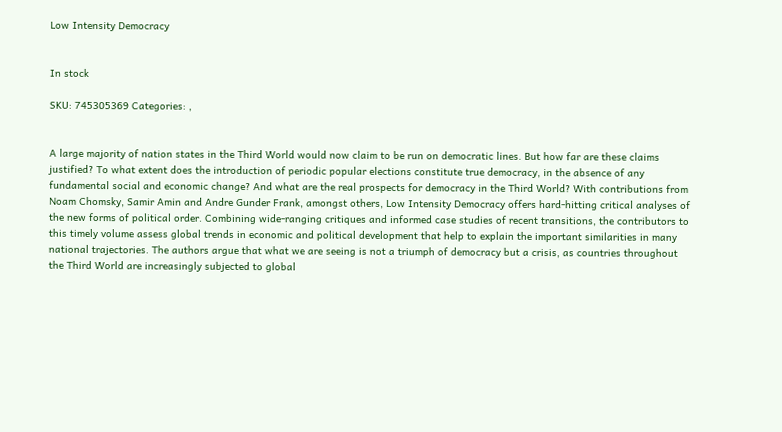Low Intensity Democracy


In stock

SKU: 745305369 Categories: ,


A large majority of nation states in the Third World would now claim to be run on democratic lines. But how far are these claims justified? To what extent does the introduction of periodic popular elections constitute true democracy, in the absence of any fundamental social and economic change? And what are the real prospects for democracy in the Third World? With contributions from Noam Chomsky, Samir Amin and Andre Gunder Frank, amongst others, Low Intensity Democracy offers hard-hitting critical analyses of the new forms of political order. Combining wide-ranging critiques and informed case studies of recent transitions, the contributors to this timely volume assess global trends in economic and political development that help to explain the important similarities in many national trajectories. The authors argue that what we are seeing is not a triumph of democracy but a crisis, as countries throughout the Third World are increasingly subjected to global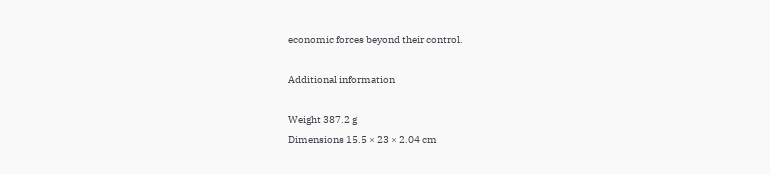economic forces beyond their control.

Additional information

Weight 387.2 g
Dimensions 15.5 × 23 × 2.04 cm